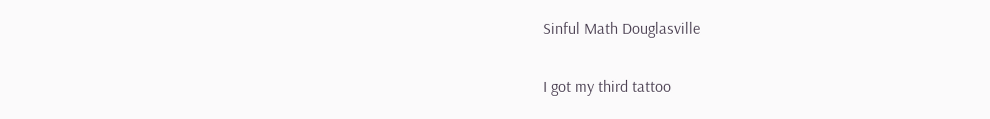Sinful Math Douglasville

I got my third tattoo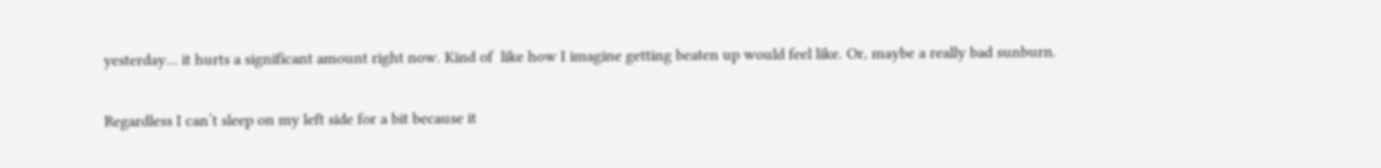yesterday… it hurts a significant amount right now. Kind of  like how I imagine getting beaten up would feel like. Or, maybe a really bad sunburn.

Regardless I can’t sleep on my left side for a bit because it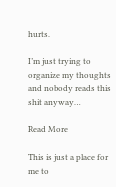hurts.

I’m just trying to organize my thoughts and nobody reads this shit anyway…

Read More

This is just a place for me to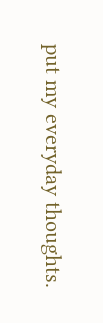put my everyday thoughts.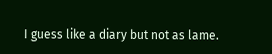I guess like a diary but not as lame.